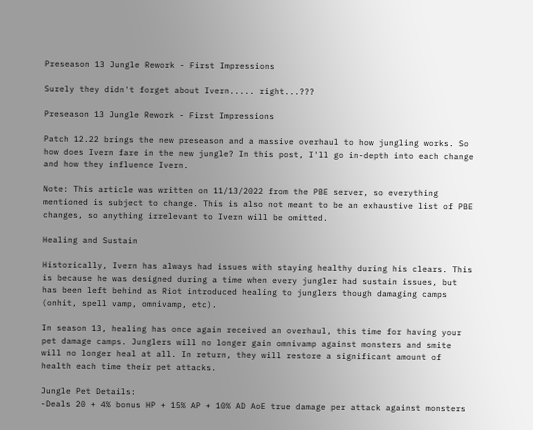Preseason 13 Jungle Rework - First Impressions

Surely they didn't forget about Ivern..... right...???

Preseason 13 Jungle Rework - First Impressions

Patch 12.22 brings the new preseason and a massive overhaul to how jungling works. So how does Ivern fare in the new jungle? In this post, I'll go in-depth into each change and how they influence Ivern.

Note: This article was written on 11/13/2022 from the PBE server, so everything mentioned is subject to change. This is also not meant to be an exhaustive list of PBE changes, so anything irrelevant to Ivern will be omitted.

Healing and Sustain

Historically, Ivern has always had issues with staying healthy during his clears. This is because he was designed during a time when every jungler had sustain issues, but has been left behind as Riot introduced healing to junglers though damaging camps (onhit, spell vamp, omnivamp, etc).

In season 13, healing has once again received an overhaul, this time for having your pet damage camps. Junglers will no longer gain omnivamp against monsters and smite will no longer heal at all. In return, they will restore a significant amount of health each time their pet attacks.

Jungle Pet Details:
-Deals 20 + 4% bonus HP + 15% AP + 10% AD AoE true damage per attack against monsters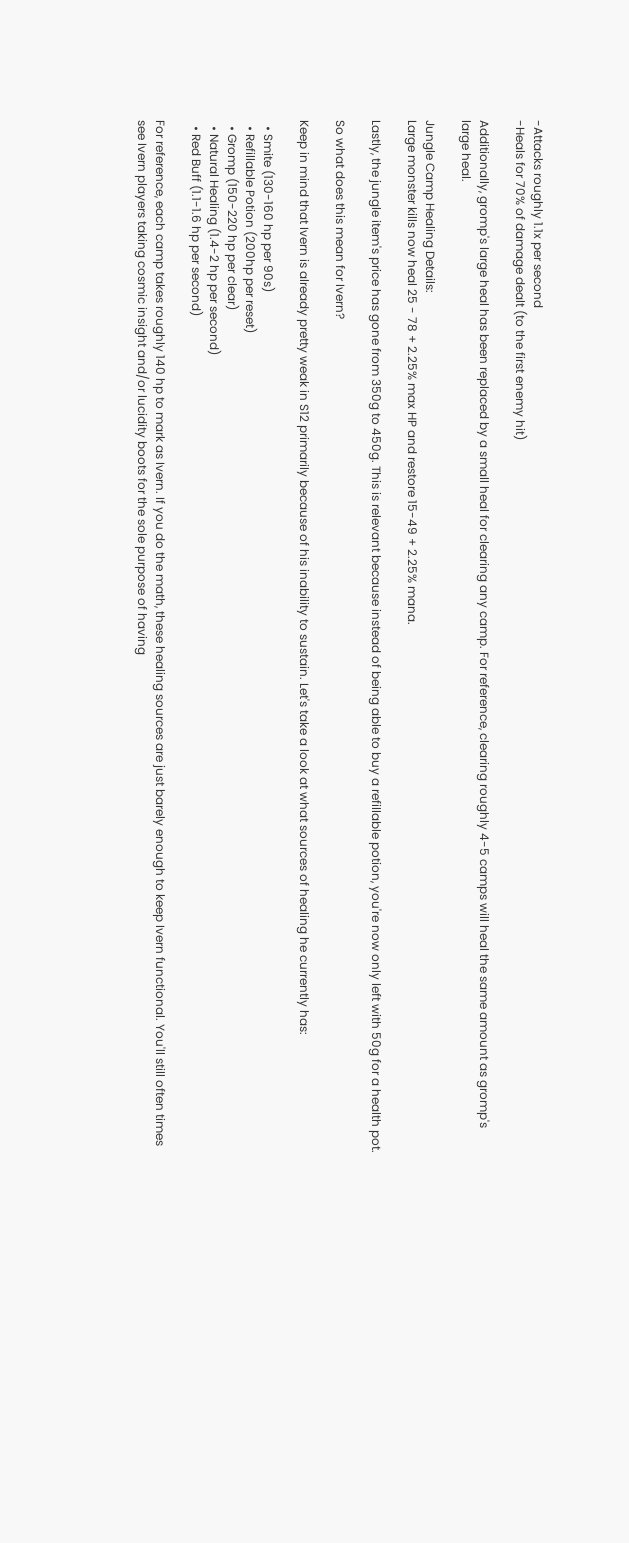-Attacks roughly 1.1x per second
-Heals for 70% of damage dealt (to the first enemy hit)

Additionally, gromp's large heal has been replaced by a small heal for clearing any camp. For reference, clearing roughly 4-5 camps will heal the same amount as gromp's large heal.

Jungle Camp Healing Details:
Large monster kills now heal 25 - 78 + 2.25% max HP and restore 15-49 + 2.25% mana.

Lastly, the jungle item's price has gone from 350g to 450g. This is relevant because instead of being able to buy a refillable potion, you're now only left with 50g for a health pot.

So what does this mean for Ivern?

Keep in mind that Ivern is already pretty weak in S12 primarily because of his inability to sustain. Let's take a look at what sources of healing he currently has:

  • Smite (130-160 hp per 90s)
  • Refillable Potion (200hp per reset)
  • Gromp (150-220 hp per clear)
  • Natural Healing (1.4-2 hp per second)
  • Red Buff (1.1-1.6 hp per second)

For reference, each camp takes roughly 140 hp to mark as Ivern. If you do the math, these healing sources are just barely enough to keep Ivern functional. You'll still often times see Ivern players taking cosmic insight and/or lucidity boots for the sole purpose of having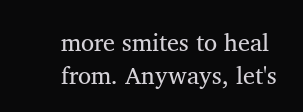more smites to heal from. Anyways, let's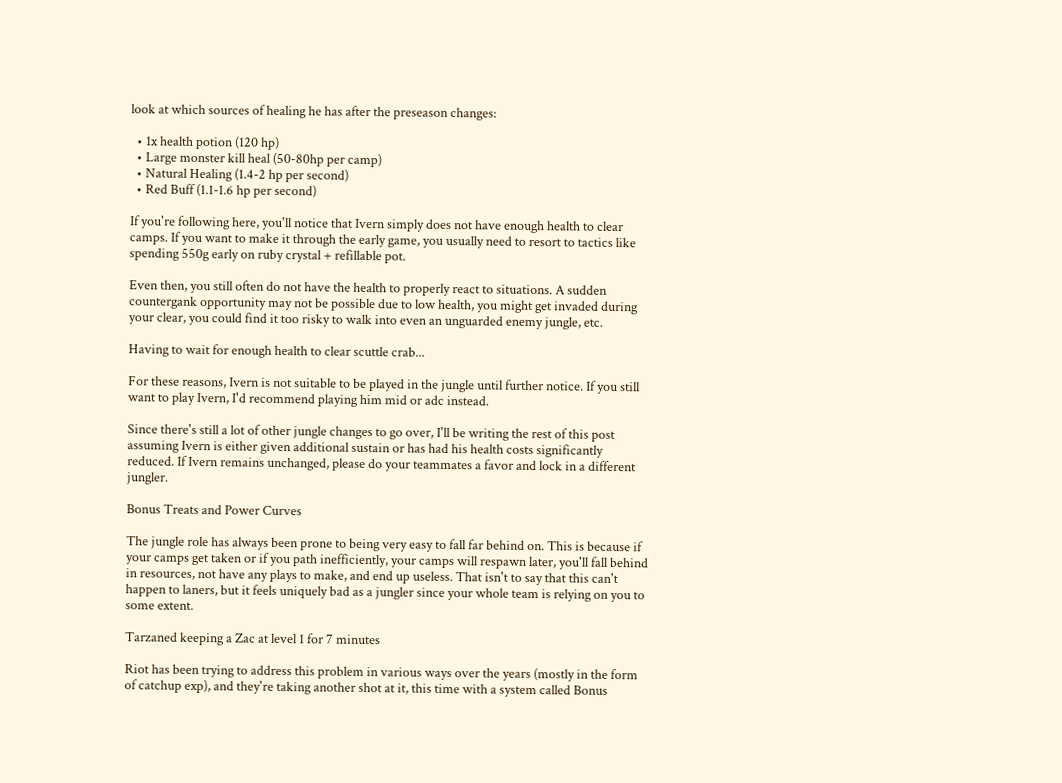look at which sources of healing he has after the preseason changes:

  • 1x health potion (120 hp)
  • Large monster kill heal (50-80hp per camp)
  • Natural Healing (1.4-2 hp per second)
  • Red Buff (1.1-1.6 hp per second)

If you're following here, you'll notice that Ivern simply does not have enough health to clear camps. If you want to make it through the early game, you usually need to resort to tactics like spending 550g early on ruby crystal + refillable pot.

Even then, you still often do not have the health to properly react to situations. A sudden countergank opportunity may not be possible due to low health, you might get invaded during your clear, you could find it too risky to walk into even an unguarded enemy jungle, etc.

Having to wait for enough health to clear scuttle crab...

For these reasons, Ivern is not suitable to be played in the jungle until further notice. If you still want to play Ivern, I'd recommend playing him mid or adc instead.

Since there's still a lot of other jungle changes to go over, I'll be writing the rest of this post assuming Ivern is either given additional sustain or has had his health costs significantly reduced. If Ivern remains unchanged, please do your teammates a favor and lock in a different jungler.

Bonus Treats and Power Curves

The jungle role has always been prone to being very easy to fall far behind on. This is because if your camps get taken or if you path inefficiently, your camps will respawn later, you'll fall behind in resources, not have any plays to make, and end up useless. That isn't to say that this can't happen to laners, but it feels uniquely bad as a jungler since your whole team is relying on you to some extent.

Tarzaned keeping a Zac at level 1 for 7 minutes

Riot has been trying to address this problem in various ways over the years (mostly in the form of catchup exp), and they're taking another shot at it, this time with a system called Bonus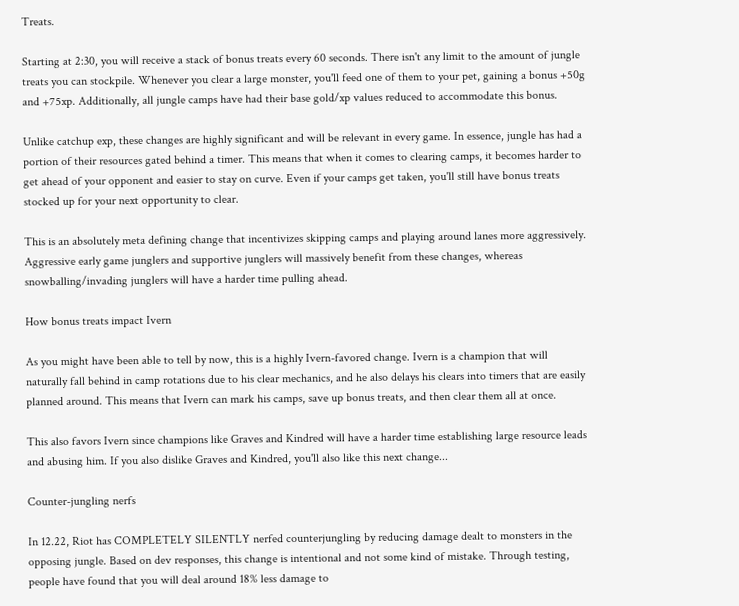Treats.

Starting at 2:30, you will receive a stack of bonus treats every 60 seconds. There isn't any limit to the amount of jungle treats you can stockpile. Whenever you clear a large monster, you'll feed one of them to your pet, gaining a bonus +50g and +75xp. Additionally, all jungle camps have had their base gold/xp values reduced to accommodate this bonus.

Unlike catchup exp, these changes are highly significant and will be relevant in every game. In essence, jungle has had a portion of their resources gated behind a timer. This means that when it comes to clearing camps, it becomes harder to get ahead of your opponent and easier to stay on curve. Even if your camps get taken, you'll still have bonus treats stocked up for your next opportunity to clear.

This is an absolutely meta defining change that incentivizes skipping camps and playing around lanes more aggressively. Aggressive early game junglers and supportive junglers will massively benefit from these changes, whereas snowballing/invading junglers will have a harder time pulling ahead.

How bonus treats impact Ivern

As you might have been able to tell by now, this is a highly Ivern-favored change. Ivern is a champion that will naturally fall behind in camp rotations due to his clear mechanics, and he also delays his clears into timers that are easily planned around. This means that Ivern can mark his camps, save up bonus treats, and then clear them all at once.

This also favors Ivern since champions like Graves and Kindred will have a harder time establishing large resource leads and abusing him. If you also dislike Graves and Kindred, you'll also like this next change...

Counter-jungling nerfs

In 12.22, Riot has COMPLETELY SILENTLY nerfed counterjungling by reducing damage dealt to monsters in the opposing jungle. Based on dev responses, this change is intentional and not some kind of mistake. Through testing, people have found that you will deal around 18% less damage to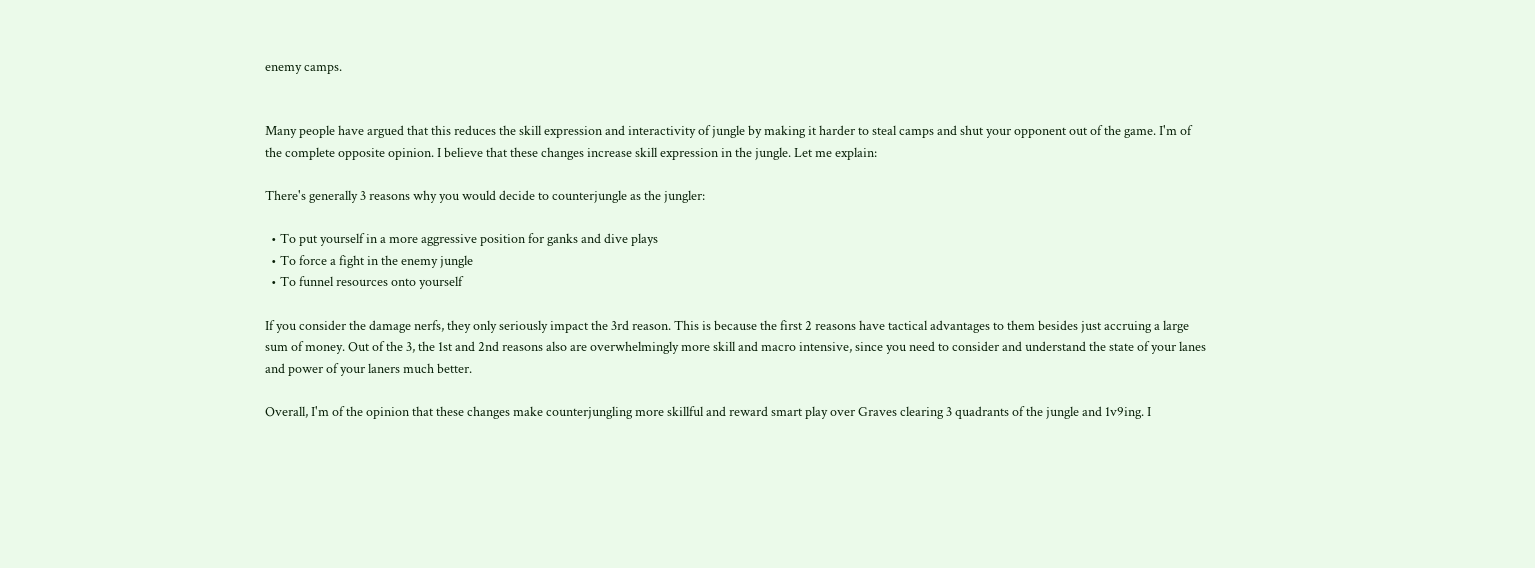enemy camps.


Many people have argued that this reduces the skill expression and interactivity of jungle by making it harder to steal camps and shut your opponent out of the game. I'm of the complete opposite opinion. I believe that these changes increase skill expression in the jungle. Let me explain:

There's generally 3 reasons why you would decide to counterjungle as the jungler:

  • To put yourself in a more aggressive position for ganks and dive plays
  • To force a fight in the enemy jungle
  • To funnel resources onto yourself

If you consider the damage nerfs, they only seriously impact the 3rd reason. This is because the first 2 reasons have tactical advantages to them besides just accruing a large sum of money. Out of the 3, the 1st and 2nd reasons also are overwhelmingly more skill and macro intensive, since you need to consider and understand the state of your lanes and power of your laners much better.

Overall, I'm of the opinion that these changes make counterjungling more skillful and reward smart play over Graves clearing 3 quadrants of the jungle and 1v9ing. I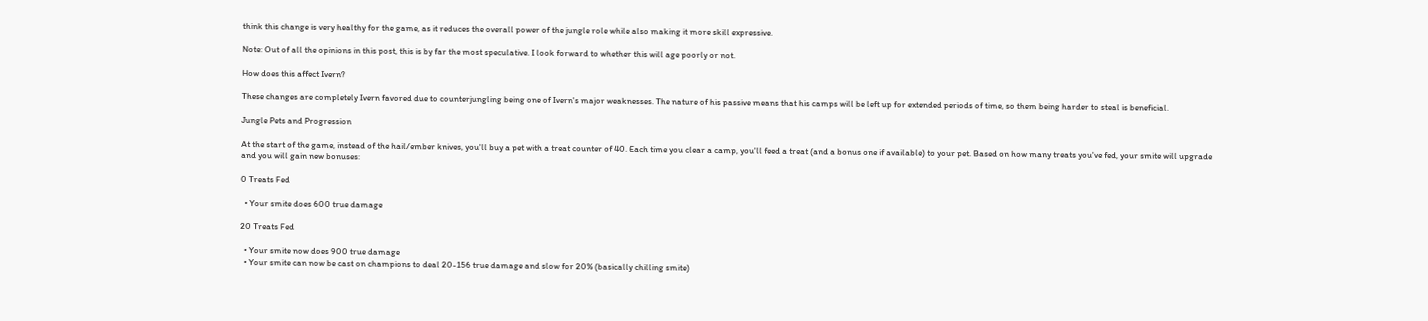think this change is very healthy for the game, as it reduces the overall power of the jungle role while also making it more skill expressive.

Note: Out of all the opinions in this post, this is by far the most speculative. I look forward to whether this will age poorly or not.

How does this affect Ivern?

These changes are completely Ivern favored due to counterjungling being one of Ivern's major weaknesses. The nature of his passive means that his camps will be left up for extended periods of time, so them being harder to steal is beneficial.

Jungle Pets and Progression

At the start of the game, instead of the hail/ember knives, you'll buy a pet with a treat counter of 40. Each time you clear a camp, you'll feed a treat (and a bonus one if available) to your pet. Based on how many treats you've fed, your smite will upgrade and you will gain new bonuses:

0 Treats Fed

  • Your smite does 600 true damage

20 Treats Fed

  • Your smite now does 900 true damage
  • Your smite can now be cast on champions to deal 20-156 true damage and slow for 20% (basically chilling smite)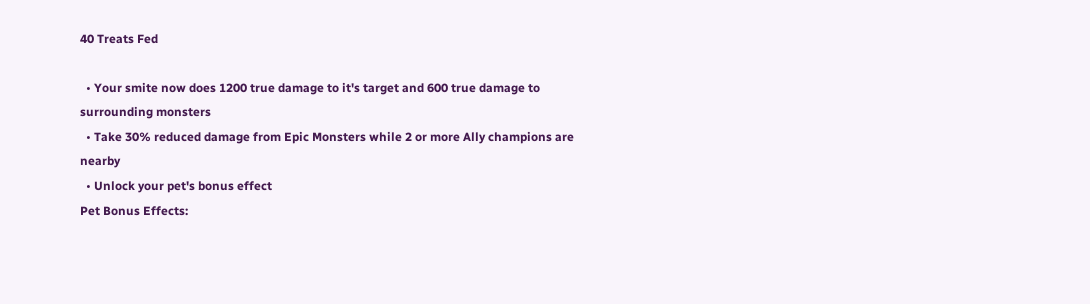40 Treats Fed

  • Your smite now does 1200 true damage to it's target and 600 true damage to surrounding monsters
  • Take 30% reduced damage from Epic Monsters while 2 or more Ally champions are nearby
  • Unlock your pet's bonus effect
Pet Bonus Effects: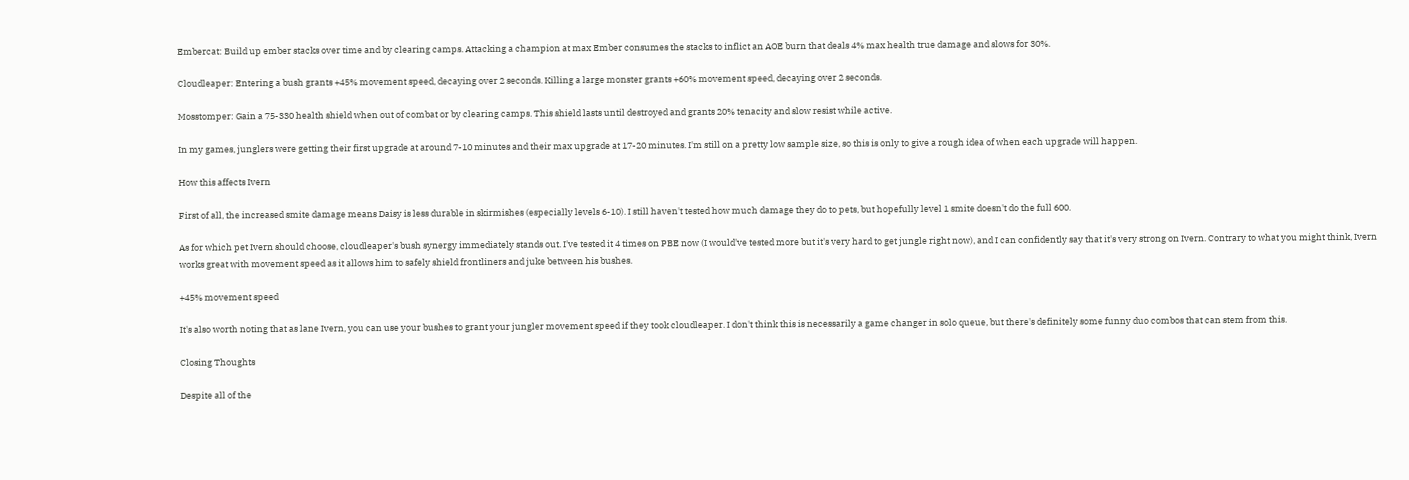Embercat: Build up ember stacks over time and by clearing camps. Attacking a champion at max Ember consumes the stacks to inflict an AOE burn that deals 4% max health true damage and slows for 30%.

Cloudleaper: Entering a bush grants +45% movement speed, decaying over 2 seconds. Killing a large monster grants +60% movement speed, decaying over 2 seconds.

Mosstomper: Gain a 75-330 health shield when out of combat or by clearing camps. This shield lasts until destroyed and grants 20% tenacity and slow resist while active.

In my games, junglers were getting their first upgrade at around 7-10 minutes and their max upgrade at 17-20 minutes. I'm still on a pretty low sample size, so this is only to give a rough idea of when each upgrade will happen.

How this affects Ivern

First of all, the increased smite damage means Daisy is less durable in skirmishes (especially levels 6-10). I still haven't tested how much damage they do to pets, but hopefully level 1 smite doesn't do the full 600.

As for which pet Ivern should choose, cloudleaper's bush synergy immediately stands out. I've tested it 4 times on PBE now (I would've tested more but it's very hard to get jungle right now), and I can confidently say that it's very strong on Ivern. Contrary to what you might think, Ivern works great with movement speed as it allows him to safely shield frontliners and juke between his bushes.

+45% movement speed

It's also worth noting that as lane Ivern, you can use your bushes to grant your jungler movement speed if they took cloudleaper. I don't think this is necessarily a game changer in solo queue, but there's definitely some funny duo combos that can stem from this.

Closing Thoughts

Despite all of the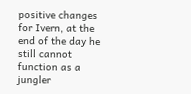positive changes for Ivern, at the end of the day he still cannot function as a jungler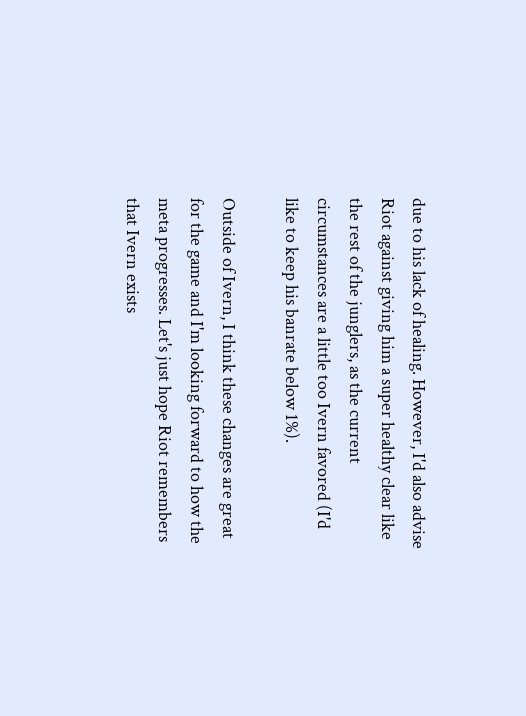due to his lack of healing. However, I'd also advise Riot against giving him a super healthy clear like the rest of the junglers, as the current circumstances are a little too Ivern favored (I'd like to keep his banrate below 1%).

Outside of Ivern, I think these changes are great for the game and I'm looking forward to how the meta progresses. Let's just hope Riot remembers that Ivern exists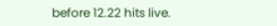before 12.22 hits live.